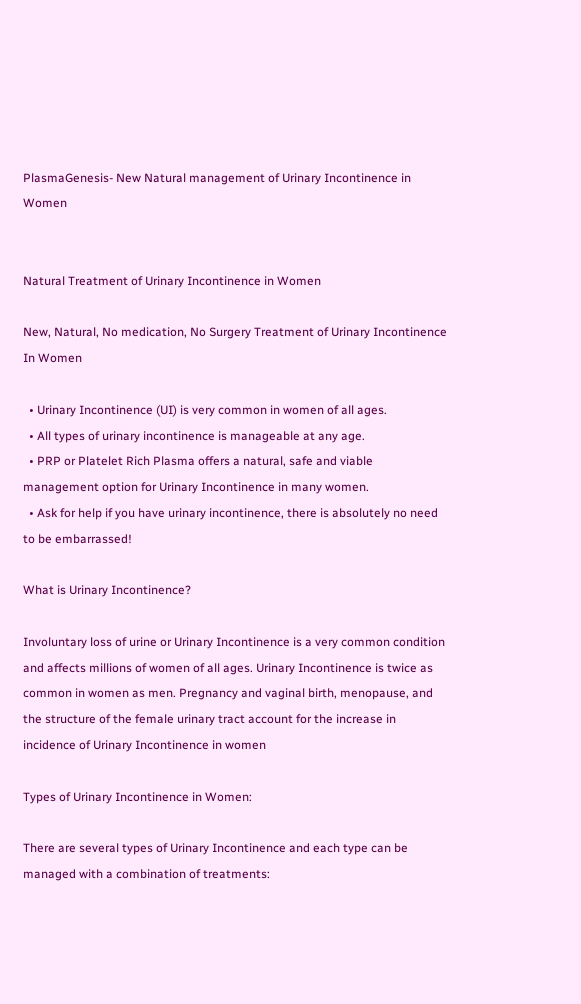PlasmaGenesis- New Natural management of Urinary Incontinence in Women


Natural Treatment of Urinary Incontinence in Women

New, Natural, No medication, No Surgery Treatment of Urinary Incontinence In Women

  • Urinary Incontinence (UI) is very common in women of all ages.
  • All types of urinary incontinence is manageable at any age.
  • PRP or Platelet Rich Plasma offers a natural, safe and viable management option for Urinary Incontinence in many women.
  • Ask for help if you have urinary incontinence, there is absolutely no need to be embarrassed!

What is Urinary Incontinence?

Involuntary loss of urine or Urinary Incontinence is a very common condition and affects millions of women of all ages. Urinary Incontinence is twice as common in women as men. Pregnancy and vaginal birth, menopause, and the structure of the female urinary tract account for the increase in incidence of Urinary Incontinence in women

Types of Urinary Incontinence in Women:

There are several types of Urinary Incontinence and each type can be managed with a combination of treatments: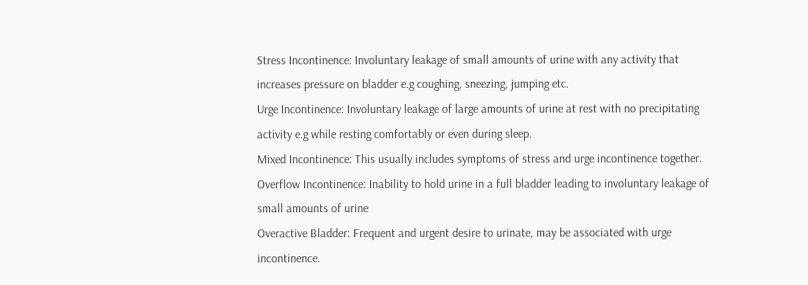Stress Incontinence: Involuntary leakage of small amounts of urine with any activity that increases pressure on bladder e.g coughing, sneezing, jumping etc.
Urge Incontinence: Involuntary leakage of large amounts of urine at rest with no precipitating activity e.g while resting comfortably or even during sleep.
Mixed Incontinence: This usually includes symptoms of stress and urge incontinence together.
Overflow Incontinence: Inability to hold urine in a full bladder leading to involuntary leakage of small amounts of urine
Overactive Bladder: Frequent and urgent desire to urinate, may be associated with urge incontinence.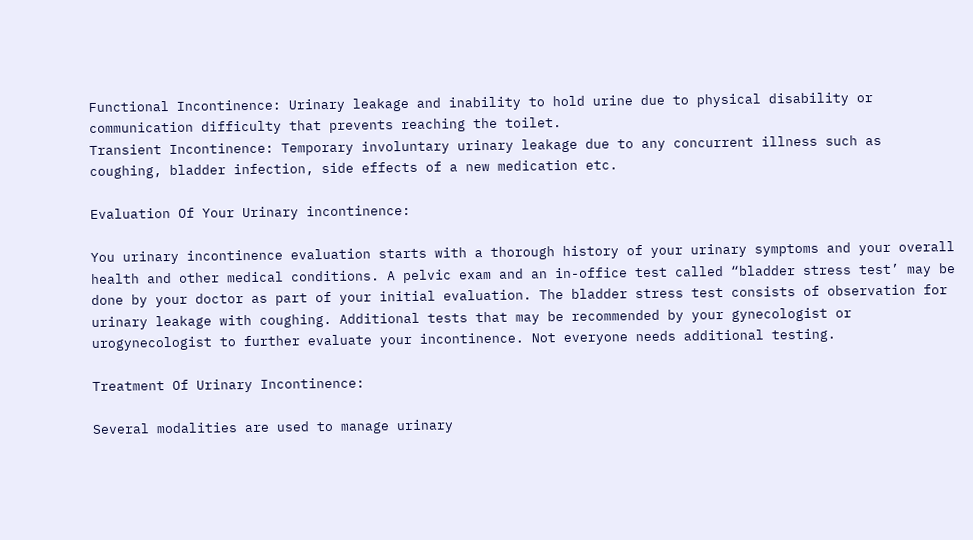Functional Incontinence: Urinary leakage and inability to hold urine due to physical disability or communication difficulty that prevents reaching the toilet.
Transient Incontinence: Temporary involuntary urinary leakage due to any concurrent illness such as coughing, bladder infection, side effects of a new medication etc.

Evaluation Of Your Urinary incontinence:

You urinary incontinence evaluation starts with a thorough history of your urinary symptoms and your overall health and other medical conditions. A pelvic exam and an in-office test called “bladder stress test’ may be done by your doctor as part of your initial evaluation. The bladder stress test consists of observation for urinary leakage with coughing. Additional tests that may be recommended by your gynecologist or urogynecologist to further evaluate your incontinence. Not everyone needs additional testing.

Treatment Of Urinary Incontinence:

Several modalities are used to manage urinary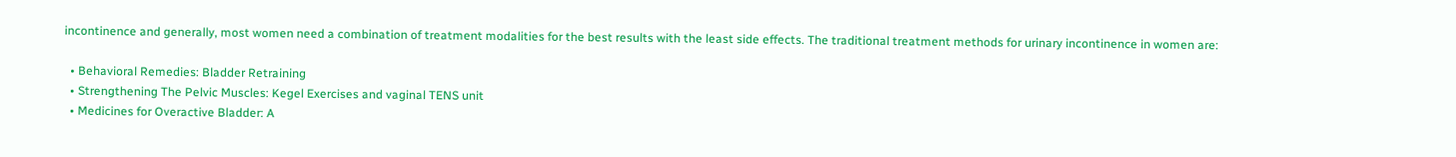incontinence and generally, most women need a combination of treatment modalities for the best results with the least side effects. The traditional treatment methods for urinary incontinence in women are:

  • Behavioral Remedies: Bladder Retraining
  • Strengthening The Pelvic Muscles: Kegel Exercises and vaginal TENS unit
  • Medicines for Overactive Bladder: A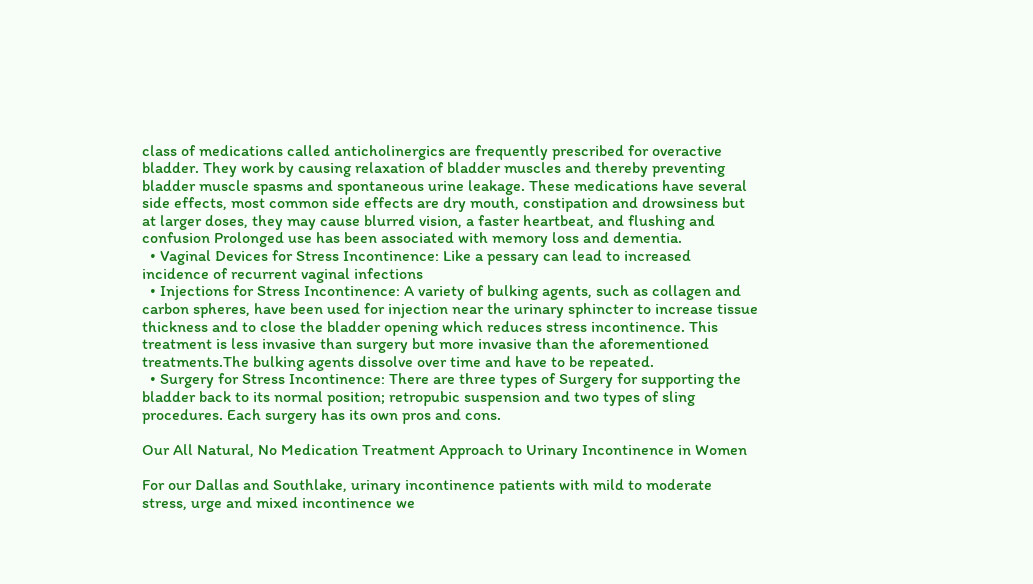class of medications called anticholinergics are frequently prescribed for overactive bladder. They work by causing relaxation of bladder muscles and thereby preventing bladder muscle spasms and spontaneous urine leakage. These medications have several side effects, most common side effects are dry mouth, constipation and drowsiness but at larger doses, they may cause blurred vision, a faster heartbeat, and flushing and confusion Prolonged use has been associated with memory loss and dementia.
  • Vaginal Devices for Stress Incontinence: Like a pessary can lead to increased incidence of recurrent vaginal infections
  • Injections for Stress Incontinence: A variety of bulking agents, such as collagen and carbon spheres, have been used for injection near the urinary sphincter to increase tissue thickness and to close the bladder opening which reduces stress incontinence. This treatment is less invasive than surgery but more invasive than the aforementioned treatments.The bulking agents dissolve over time and have to be repeated.
  • Surgery for Stress Incontinence: There are three types of Surgery for supporting the bladder back to its normal position; retropubic suspension and two types of sling procedures. Each surgery has its own pros and cons.

Our All Natural, No Medication Treatment Approach to Urinary Incontinence in Women

For our Dallas and Southlake, urinary incontinence patients with mild to moderate stress, urge and mixed incontinence we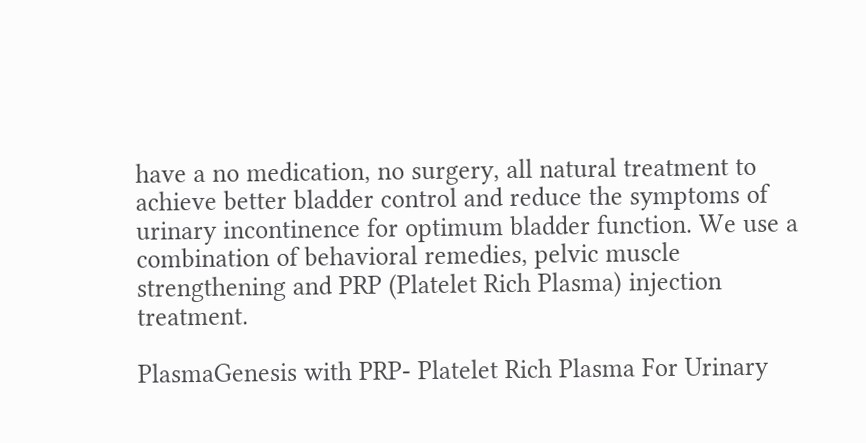have a no medication, no surgery, all natural treatment to achieve better bladder control and reduce the symptoms of urinary incontinence for optimum bladder function. We use a combination of behavioral remedies, pelvic muscle strengthening and PRP (Platelet Rich Plasma) injection treatment.

PlasmaGenesis with PRP- Platelet Rich Plasma For Urinary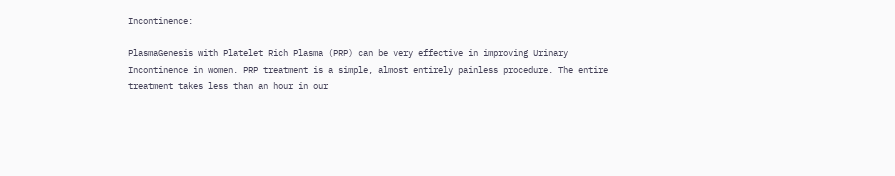Incontinence:

PlasmaGenesis with Platelet Rich Plasma (PRP) can be very effective in improving Urinary Incontinence in women. PRP treatment is a simple, almost entirely painless procedure. The entire treatment takes less than an hour in our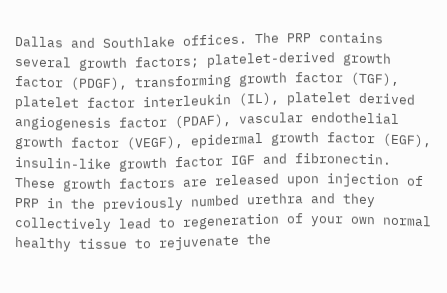Dallas and Southlake offices. The PRP contains several growth factors; platelet-derived growth factor (PDGF), transforming growth factor (TGF), platelet factor interleukin (IL), platelet derived angiogenesis factor (PDAF), vascular endothelial growth factor (VEGF), epidermal growth factor (EGF), insulin-like growth factor IGF and fibronectin. These growth factors are released upon injection of PRP in the previously numbed urethra and they collectively lead to regeneration of your own normal healthy tissue to rejuvenate the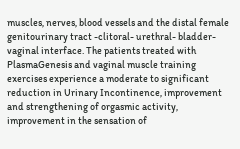muscles, nerves, blood vessels and the distal female genitourinary tract -clitoral- urethral- bladder-vaginal interface. The patients treated with PlasmaGenesis and vaginal muscle training exercises experience a moderate to significant reduction in Urinary Incontinence, improvement and strengthening of orgasmic activity, improvement in the sensation of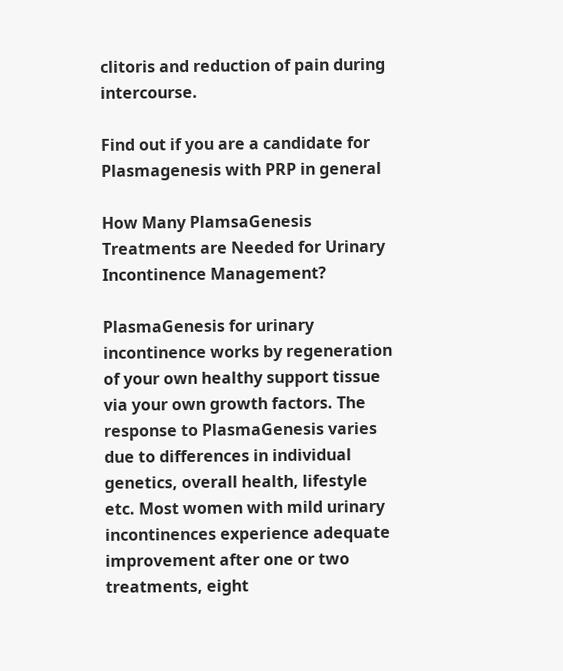clitoris and reduction of pain during intercourse.

Find out if you are a candidate for Plasmagenesis with PRP in general

How Many PlamsaGenesis Treatments are Needed for Urinary Incontinence Management?

PlasmaGenesis for urinary incontinence works by regeneration of your own healthy support tissue via your own growth factors. The response to PlasmaGenesis varies due to differences in individual genetics, overall health, lifestyle etc. Most women with mild urinary incontinences experience adequate improvement after one or two treatments, eight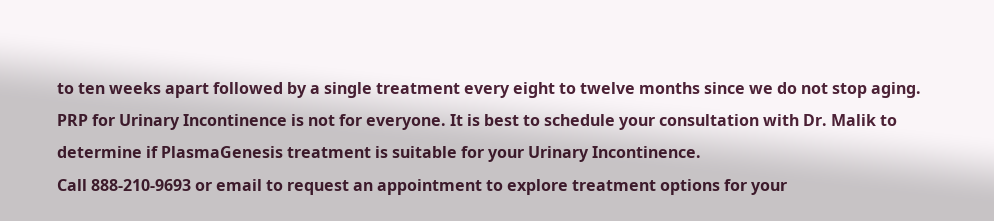to ten weeks apart followed by a single treatment every eight to twelve months since we do not stop aging.
PRP for Urinary Incontinence is not for everyone. It is best to schedule your consultation with Dr. Malik to determine if PlasmaGenesis treatment is suitable for your Urinary Incontinence.
Call 888-210-9693 or email to request an appointment to explore treatment options for your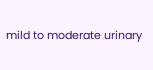mild to moderate urinary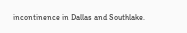incontinence in Dallas and Southlake.